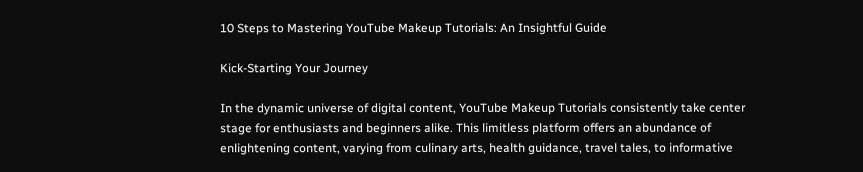10 Steps to Mastering YouTube Makeup Tutorials: An Insightful Guide

Kick-Starting Your Journey

In the dynamic universe of digital content, YouTube Makeup Tutorials consistently take center stage for enthusiasts and beginners alike. This limitless platform offers an abundance of enlightening content, varying from culinary arts, health guidance, travel tales, to informative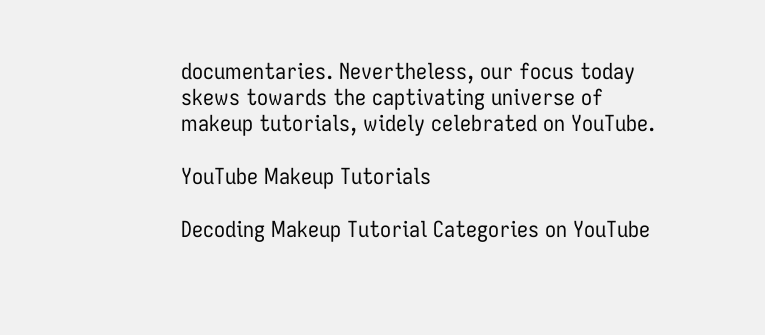documentaries. Nevertheless, our focus today skews towards the captivating universe of makeup tutorials, widely celebrated on YouTube.

YouTube Makeup Tutorials

Decoding Makeup Tutorial Categories on YouTube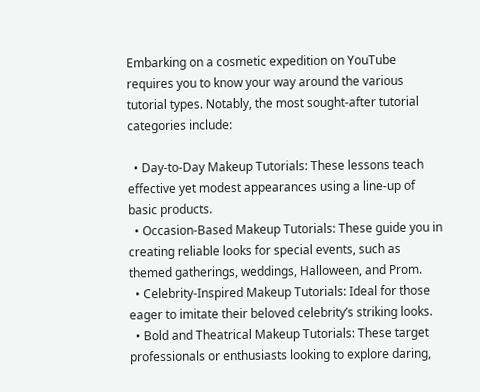Embarking on a cosmetic expedition on YouTube requires you to know your way around the various tutorial types. Notably, the most sought-after tutorial categories include:

  • Day-to-Day Makeup Tutorials: These lessons teach effective yet modest appearances using a line-up of basic products.
  • Occasion-Based Makeup Tutorials: These guide you in creating reliable looks for special events, such as themed gatherings, weddings, Halloween, and Prom.
  • Celebrity-Inspired Makeup Tutorials: Ideal for those eager to imitate their beloved celebrity’s striking looks.
  • Bold and Theatrical Makeup Tutorials: These target professionals or enthusiasts looking to explore daring,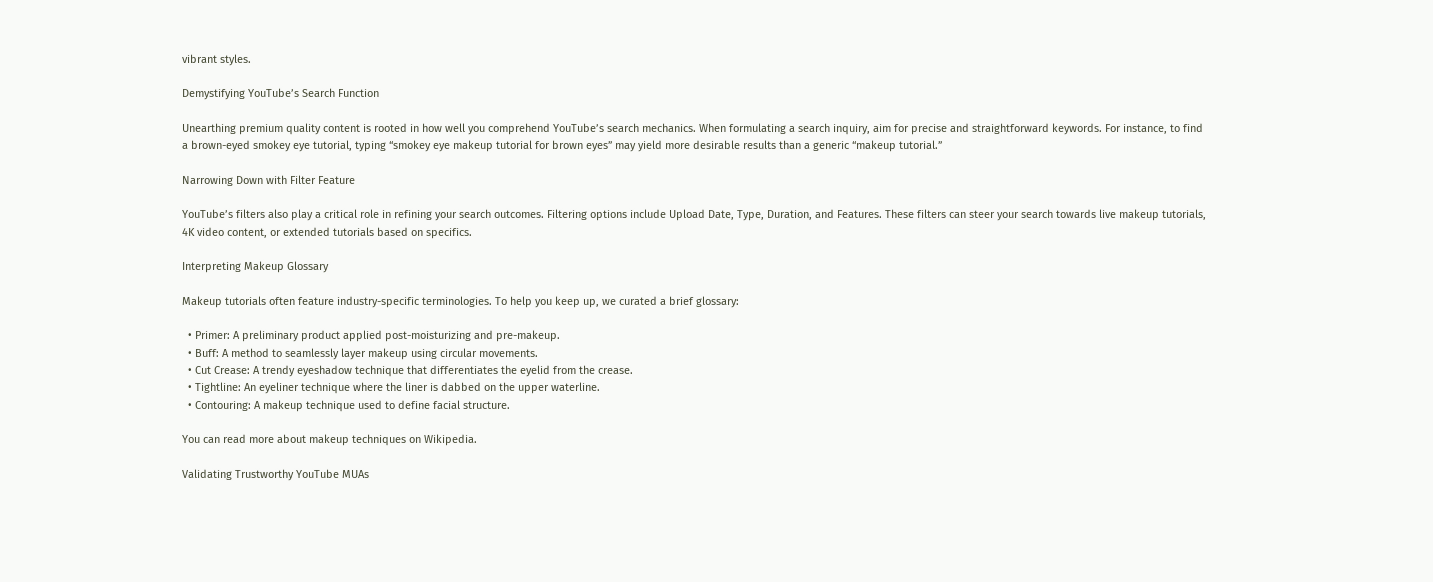vibrant styles.

Demystifying YouTube’s Search Function

Unearthing premium quality content is rooted in how well you comprehend YouTube’s search mechanics. When formulating a search inquiry, aim for precise and straightforward keywords. For instance, to find a brown-eyed smokey eye tutorial, typing “smokey eye makeup tutorial for brown eyes” may yield more desirable results than a generic “makeup tutorial.”

Narrowing Down with Filter Feature

YouTube’s filters also play a critical role in refining your search outcomes. Filtering options include Upload Date, Type, Duration, and Features. These filters can steer your search towards live makeup tutorials, 4K video content, or extended tutorials based on specifics.

Interpreting Makeup Glossary

Makeup tutorials often feature industry-specific terminologies. To help you keep up, we curated a brief glossary:

  • Primer: A preliminary product applied post-moisturizing and pre-makeup.
  • Buff: A method to seamlessly layer makeup using circular movements.
  • Cut Crease: A trendy eyeshadow technique that differentiates the eyelid from the crease.
  • Tightline: An eyeliner technique where the liner is dabbed on the upper waterline.
  • Contouring: A makeup technique used to define facial structure.

You can read more about makeup techniques on Wikipedia.

Validating Trustworthy YouTube MUAs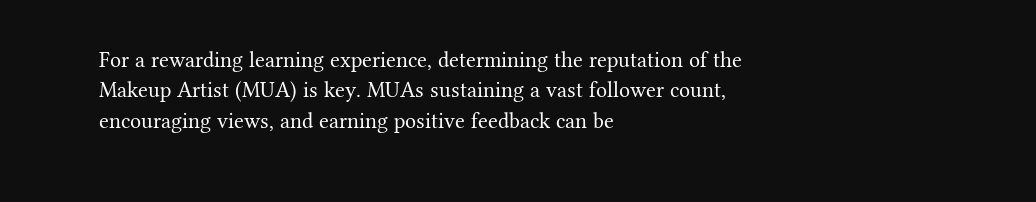For a rewarding learning experience, determining the reputation of the Makeup Artist (MUA) is key. MUAs sustaining a vast follower count, encouraging views, and earning positive feedback can be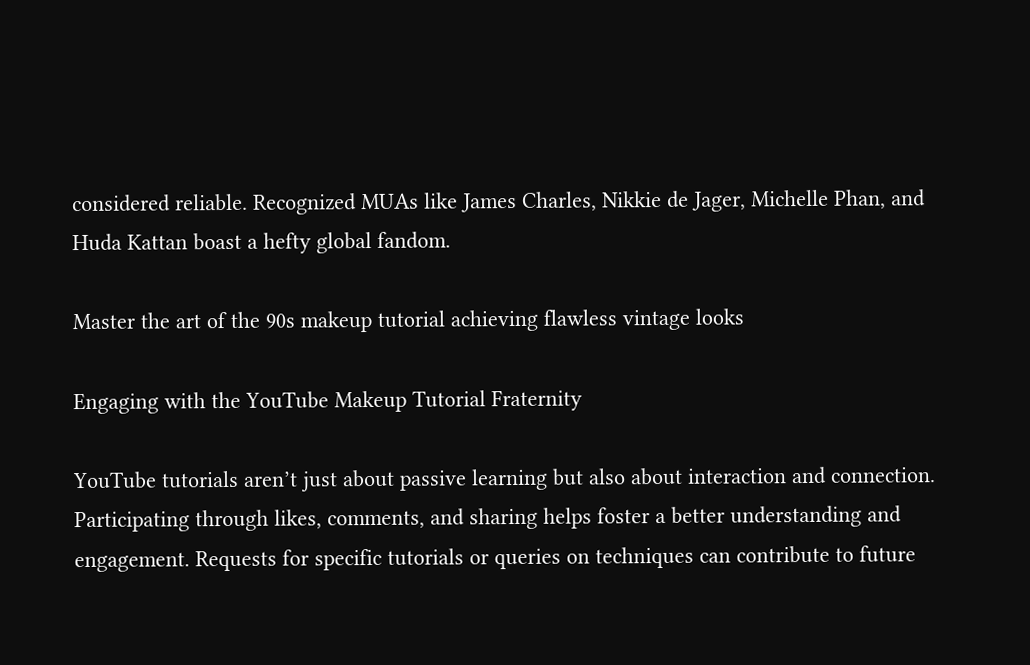considered reliable. Recognized MUAs like James Charles, Nikkie de Jager, Michelle Phan, and Huda Kattan boast a hefty global fandom.

Master the art of the 90s makeup tutorial achieving flawless vintage looks

Engaging with the YouTube Makeup Tutorial Fraternity

YouTube tutorials aren’t just about passive learning but also about interaction and connection. Participating through likes, comments, and sharing helps foster a better understanding and engagement. Requests for specific tutorials or queries on techniques can contribute to future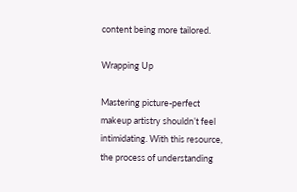content being more tailored.

Wrapping Up

Mastering picture-perfect makeup artistry shouldn’t feel intimidating. With this resource, the process of understanding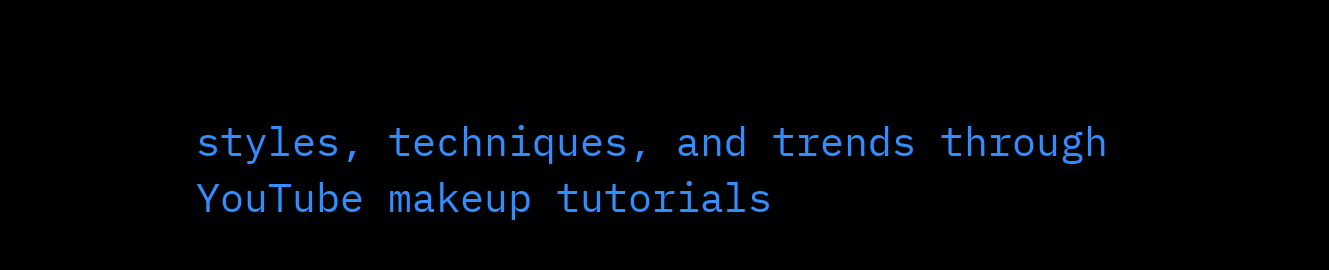styles, techniques, and trends through YouTube makeup tutorials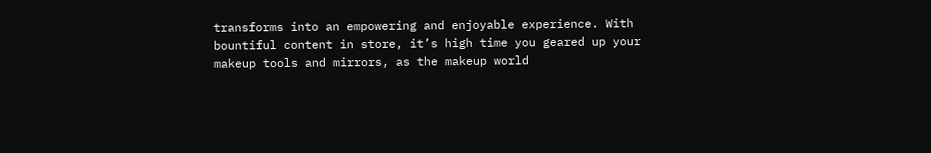transforms into an empowering and enjoyable experience. With bountiful content in store, it’s high time you geared up your makeup tools and mirrors, as the makeup world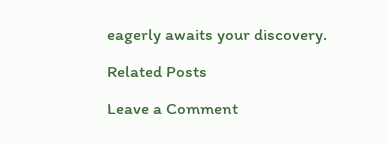eagerly awaits your discovery.

Related Posts

Leave a Comment